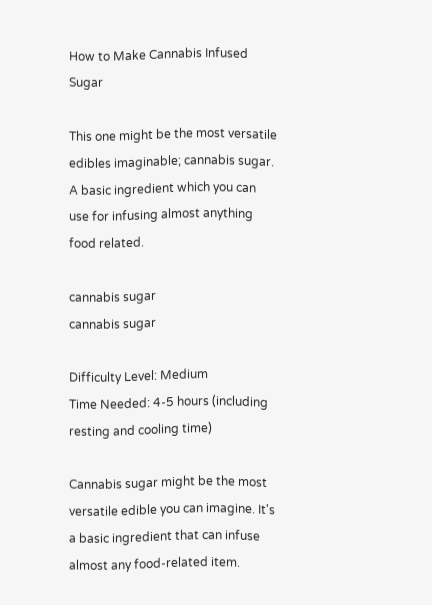How to Make Cannabis Infused Sugar

This one might be the most versatile edibles imaginable; cannabis sugar. A basic ingredient which you can use for infusing almost anything food related.

cannabis sugar
cannabis sugar

Difficulty Level: Medium
Time Needed: 4-5 hours (including resting and cooling time)

Cannabis sugar might be the most versatile edible you can imagine. It's a basic ingredient that can infuse almost any food-related item.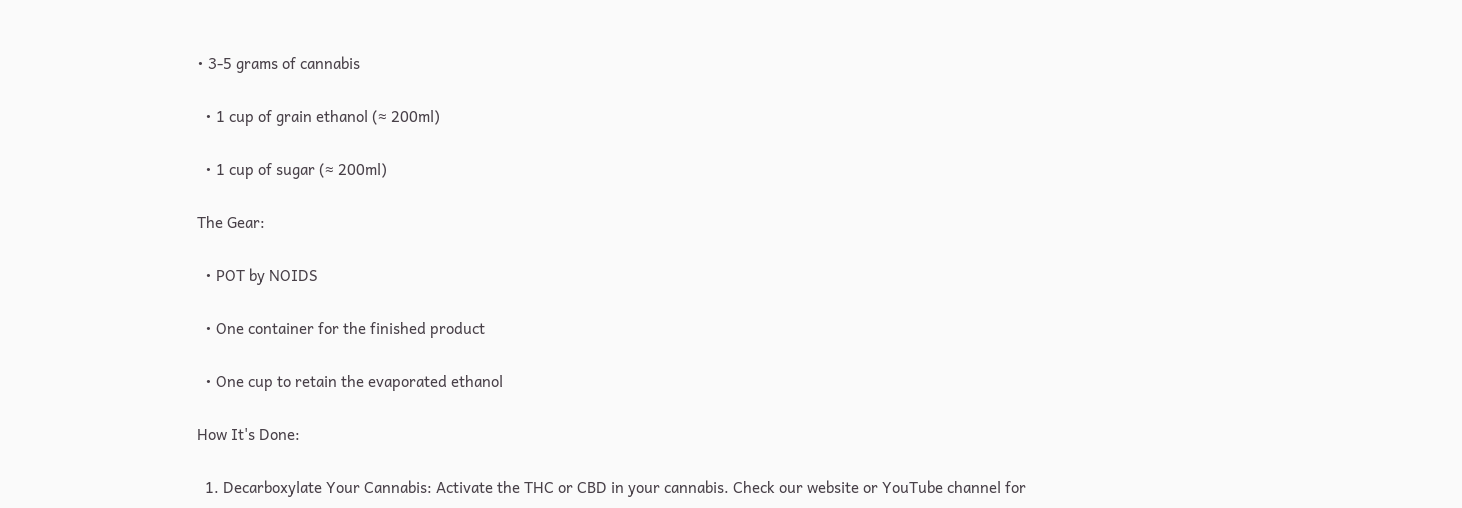• 3-5 grams of cannabis

  • 1 cup of grain ethanol (≈ 200ml)

  • 1 cup of sugar (≈ 200ml)

The Gear:

  • POT by NOIDS

  • One container for the finished product

  • One cup to retain the evaporated ethanol

How It's Done:

  1. Decarboxylate Your Cannabis: Activate the THC or CBD in your cannabis. Check our website or YouTube channel for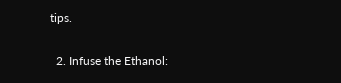tips.

  2. Infuse the Ethanol: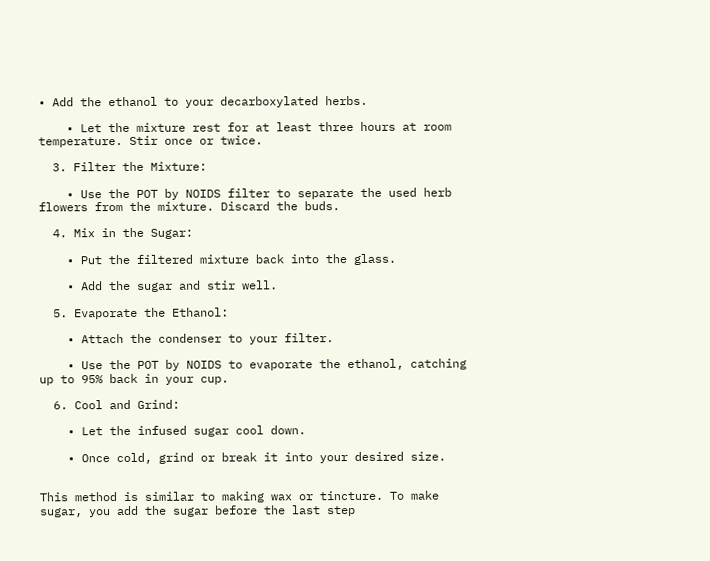• Add the ethanol to your decarboxylated herbs.

    • Let the mixture rest for at least three hours at room temperature. Stir once or twice.

  3. Filter the Mixture:

    • Use the POT by NOIDS filter to separate the used herb flowers from the mixture. Discard the buds.

  4. Mix in the Sugar:

    • Put the filtered mixture back into the glass.

    • Add the sugar and stir well.

  5. Evaporate the Ethanol:

    • Attach the condenser to your filter.

    • Use the POT by NOIDS to evaporate the ethanol, catching up to 95% back in your cup.

  6. Cool and Grind:

    • Let the infused sugar cool down.

    • Once cold, grind or break it into your desired size.


This method is similar to making wax or tincture. To make sugar, you add the sugar before the last step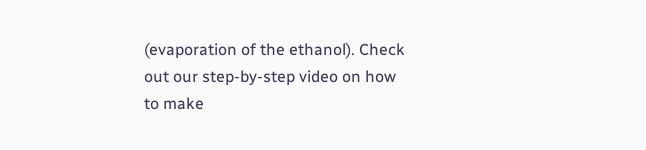(evaporation of the ethanol). Check out our step-by-step video on how to make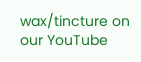wax/tincture on our YouTube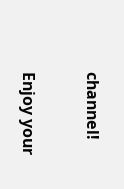channel!

Enjoy your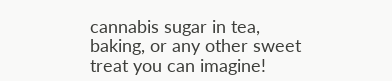cannabis sugar in tea, baking, or any other sweet treat you can imagine!